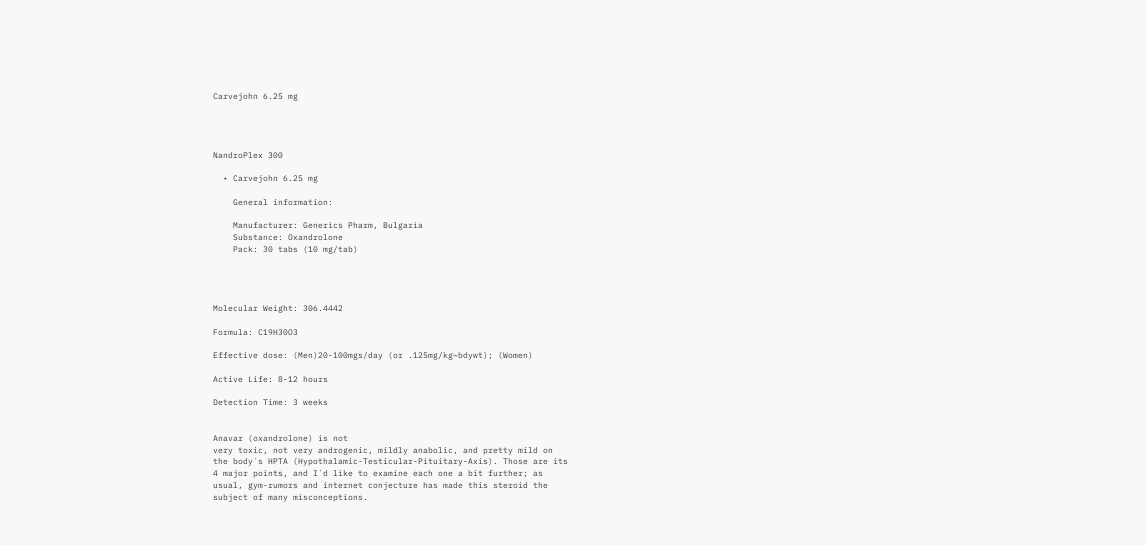Carvejohn 6.25 mg




NandroPlex 300

  • Carvejohn 6.25 mg

    General information:

    Manufacturer: Generics Pharm, Bulgaria
    Substance: Oxandrolone
    Pack: 30 tabs (10 mg/tab)




Molecular Weight: 306.4442

Formula: C19H30O3

Effective dose: (Men)20-100mgs/day (or .125mg/kg~bdywt); (Women)

Active Life: 8-12 hours

Detection Time: 3 weeks


Anavar (oxandrolone) is not
very toxic, not very androgenic, mildly anabolic, and pretty mild on
the body´s HPTA (Hypothalamic-Testicular-Pituitary-Axis). Those are its
4 major points, and I´d like to examine each one a bit further; as
usual, gym-rumors and internet conjecture has made this steroid the
subject of many misconceptions.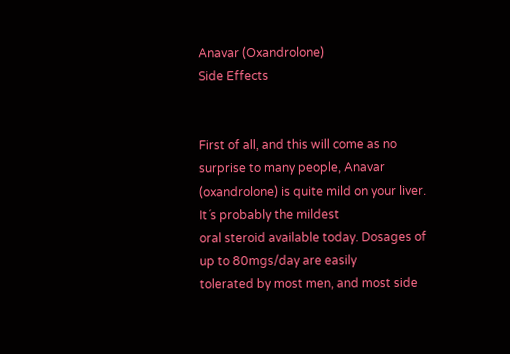Anavar (Oxandrolone)
Side Effects


First of all, and this will come as no surprise to many people, Anavar
(oxandrolone) is quite mild on your liver. It´s probably the mildest
oral steroid available today. Dosages of up to 80mgs/day are easily
tolerated by most men, and most side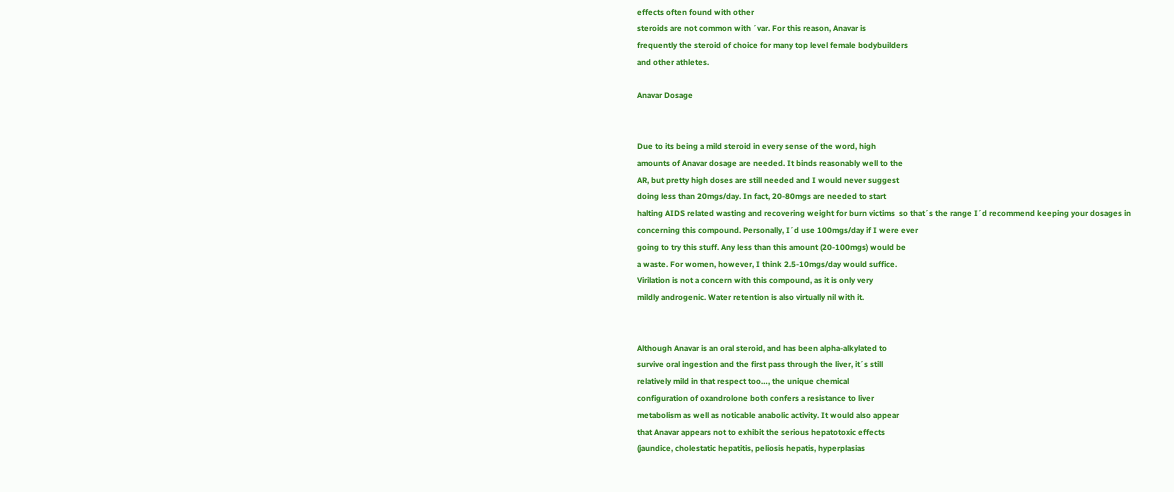effects often found with other
steroids are not common with ´var. For this reason, Anavar is
frequently the steroid of choice for many top level female bodybuilders
and other athletes.

Anavar Dosage


Due to its being a mild steroid in every sense of the word, high
amounts of Anavar dosage are needed. It binds reasonably well to the
AR, but pretty high doses are still needed and I would never suggest
doing less than 20mgs/day. In fact, 20-80mgs are needed to start
halting AIDS related wasting and recovering weight for burn victims  so that´s the range I´d recommend keeping your dosages in
concerning this compound. Personally, I´d use 100mgs/day if I were ever
going to try this stuff. Any less than this amount (20-100mgs) would be
a waste. For women, however, I think 2.5-10mgs/day would suffice.
Virilation is not a concern with this compound, as it is only very
mildly androgenic. Water retention is also virtually nil with it.


Although Anavar is an oral steroid, and has been alpha-alkylated to
survive oral ingestion and the first pass through the liver, it´s still
relatively mild in that respect too…, the unique chemical
configuration of oxandrolone both confers a resistance to liver
metabolism as well as noticable anabolic activity. It would also appear
that Anavar appears not to exhibit the serious hepatotoxic effects
(jaundice, cholestatic hepatitis, peliosis hepatis, hyperplasias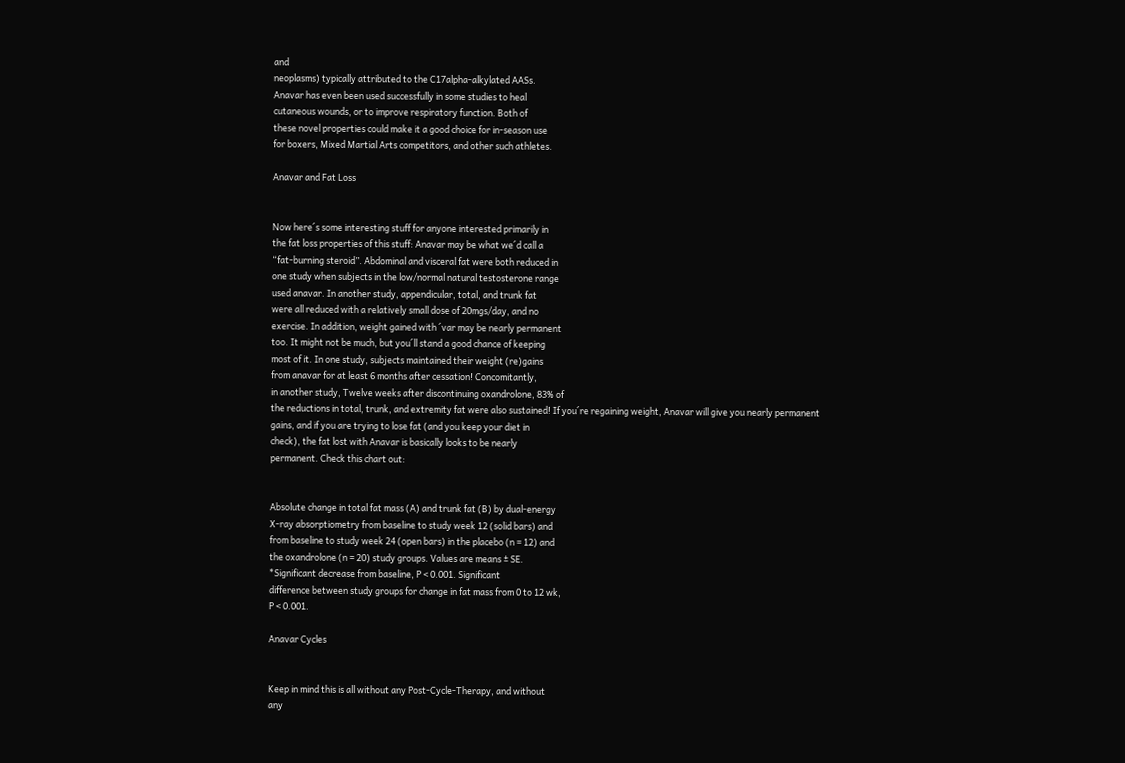and
neoplasms) typically attributed to the C17alpha-alkylated AASs.
Anavar has even been used successfully in some studies to heal
cutaneous wounds, or to improve respiratory function. Both of
these novel properties could make it a good choice for in-season use
for boxers, Mixed Martial Arts competitors, and other such athletes.

Anavar and Fat Loss


Now here´s some interesting stuff for anyone interested primarily in
the fat loss properties of this stuff: Anavar may be what we´d call a
“fat-burning steroid”. Abdominal and visceral fat were both reduced in
one study when subjects in the low/normal natural testosterone range
used anavar. In another study, appendicular, total, and trunk fat
were all reduced with a relatively small dose of 20mgs/day, and no
exercise. In addition, weight gained with ´var may be nearly permanent
too. It might not be much, but you´ll stand a good chance of keeping
most of it. In one study, subjects maintained their weight (re)gains
from anavar for at least 6 months after cessation! Concomitantly,
in another study, Twelve weeks after discontinuing oxandrolone, 83% of
the reductions in total, trunk, and extremity fat were also sustained! If you´re regaining weight, Anavar will give you nearly permanent
gains, and if you are trying to lose fat (and you keep your diet in
check), the fat lost with Anavar is basically looks to be nearly
permanent. Check this chart out:


Absolute change in total fat mass (A) and trunk fat (B) by dual-energy
X-ray absorptiometry from baseline to study week 12 (solid bars) and
from baseline to study week 24 (open bars) in the placebo (n = 12) and
the oxandrolone (n = 20) study groups. Values are means ± SE.
*Significant decrease from baseline, P < 0.001. Significant
difference between study groups for change in fat mass from 0 to 12 wk,
P < 0.001.

Anavar Cycles


Keep in mind this is all without any Post-Cycle-Therapy, and without
any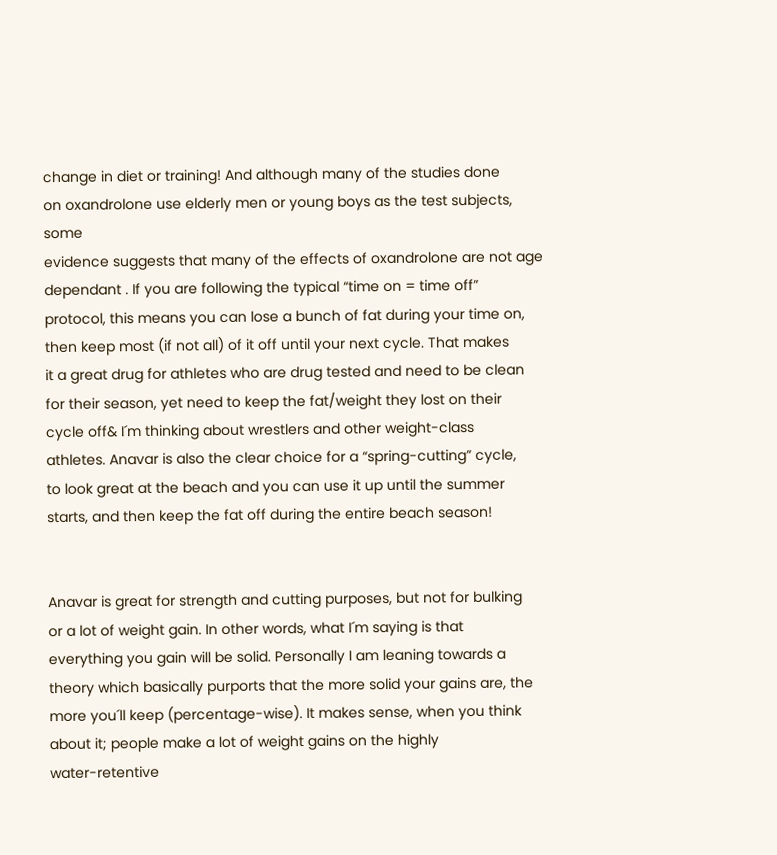change in diet or training! And although many of the studies done
on oxandrolone use elderly men or young boys as the test subjects, some
evidence suggests that many of the effects of oxandrolone are not age
dependant . If you are following the typical “time on = time off”
protocol, this means you can lose a bunch of fat during your time on,
then keep most (if not all) of it off until your next cycle. That makes
it a great drug for athletes who are drug tested and need to be clean
for their season, yet need to keep the fat/weight they lost on their
cycle off& I´m thinking about wrestlers and other weight-class
athletes. Anavar is also the clear choice for a “spring-cutting” cycle,
to look great at the beach and you can use it up until the summer
starts, and then keep the fat off during the entire beach season!


Anavar is great for strength and cutting purposes, but not for bulking
or a lot of weight gain. In other words, what I´m saying is that
everything you gain will be solid. Personally I am leaning towards a
theory which basically purports that the more solid your gains are, the
more you´ll keep (percentage-wise). It makes sense, when you think
about it; people make a lot of weight gains on the highly
water-retentive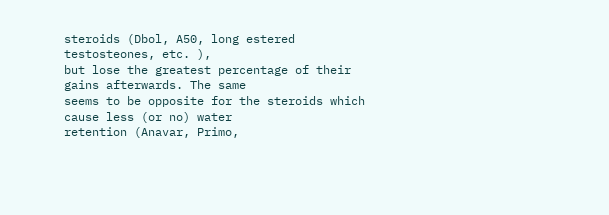steroids (Dbol, A50, long estered testosteones, etc. ),
but lose the greatest percentage of their gains afterwards. The same
seems to be opposite for the steroids which cause less (or no) water
retention (Anavar, Primo,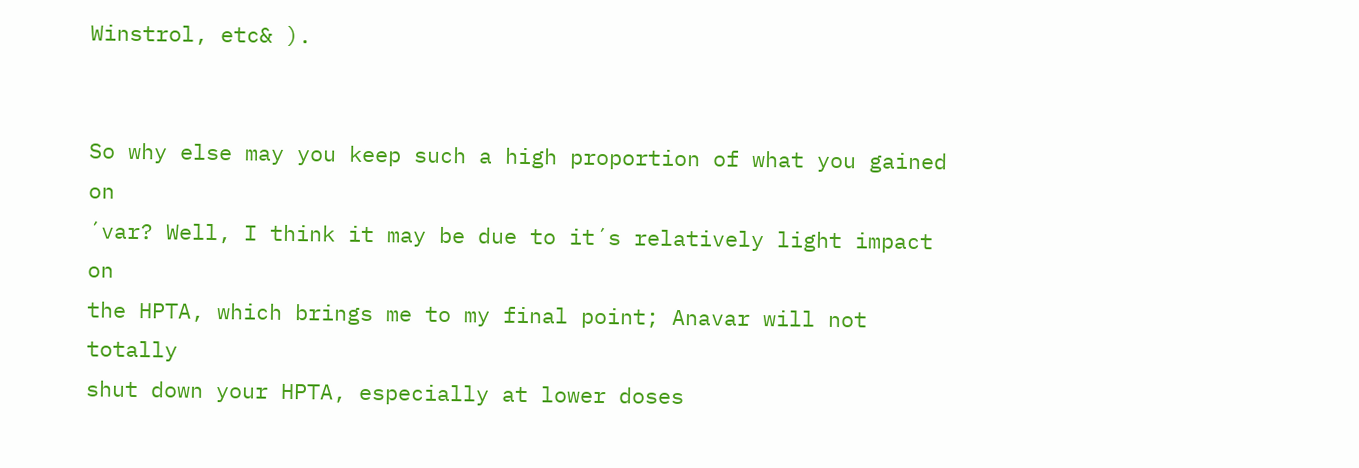Winstrol, etc& ).


So why else may you keep such a high proportion of what you gained on
´var? Well, I think it may be due to it´s relatively light impact on
the HPTA, which brings me to my final point; Anavar will not totally
shut down your HPTA, especially at lower doses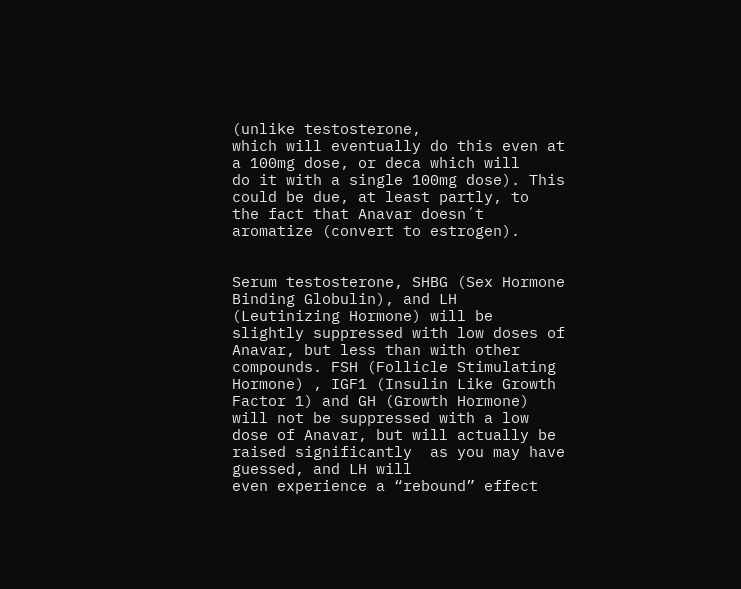(unlike testosterone,
which will eventually do this even at a 100mg dose, or deca which will
do it with a single 100mg dose). This could be due, at least partly, to
the fact that Anavar doesn´t aromatize (convert to estrogen).


Serum testosterone, SHBG (Sex Hormone Binding Globulin), and LH
(Leutinizing Hormone) will be slightly suppressed with low doses of
Anavar, but less than with other compounds. FSH (Follicle Stimulating
Hormone) , IGF1 (Insulin Like Growth Factor 1) and GH (Growth Hormone)
will not be suppressed with a low dose of Anavar, but will actually be
raised significantly  as you may have guessed, and LH will
even experience a “rebound” effect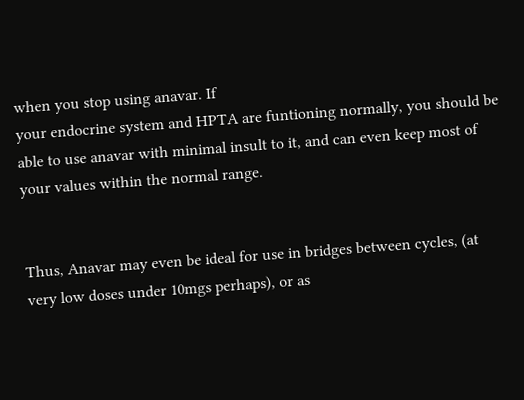when you stop using anavar. If
your endocrine system and HPTA are funtioning normally, you should be
able to use anavar with minimal insult to it, and can even keep most of
your values within the normal range.


Thus, Anavar may even be ideal for use in bridges between cycles, (at
very low doses under 10mgs perhaps), or as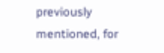previously mentioned, for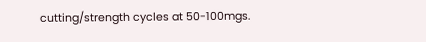cutting/strength cycles at 50-100mgs.